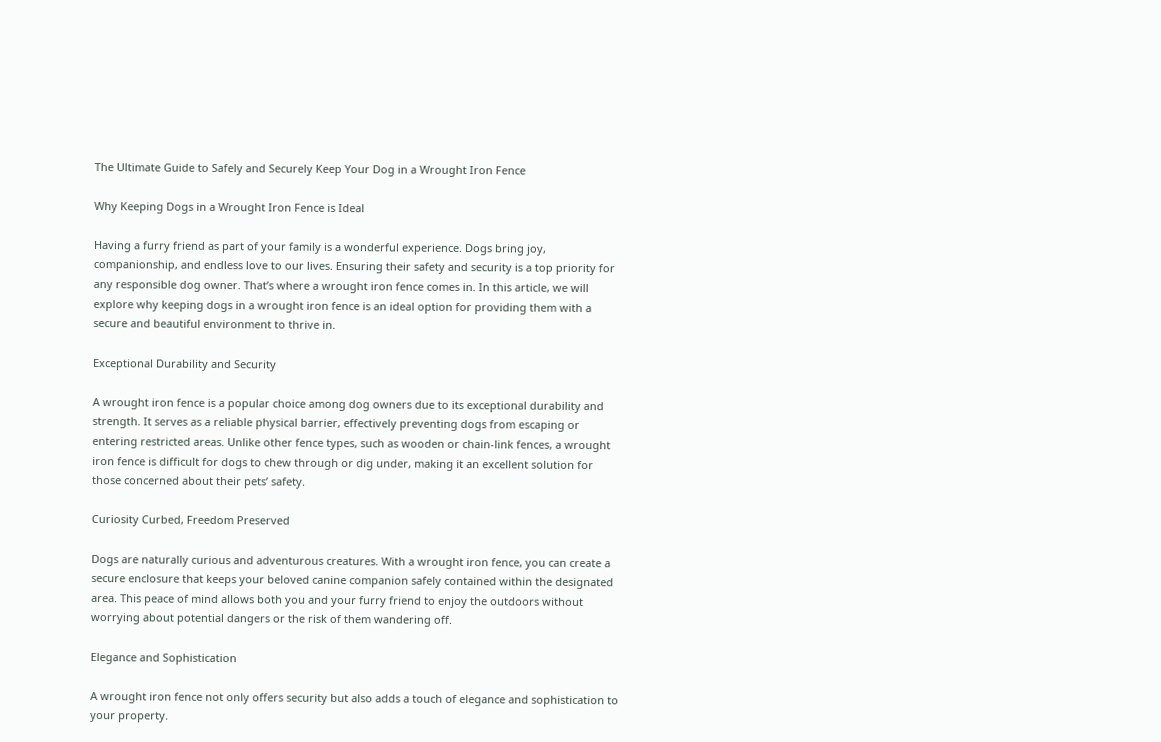The Ultimate Guide to Safely and Securely Keep Your Dog in a Wrought Iron Fence

Why Keeping Dogs in a Wrought Iron Fence is Ideal

Having a furry friend as part of your family is a wonderful experience. Dogs bring joy, companionship, and endless love to our lives. Ensuring their safety and security is a top priority for any responsible dog owner. That’s where a wrought iron fence comes in. In this article, we will explore why keeping dogs in a wrought iron fence is an ideal option for providing them with a secure and beautiful environment to thrive in.

Exceptional Durability and Security

A wrought iron fence is a popular choice among dog owners due to its exceptional durability and strength. It serves as a reliable physical barrier, effectively preventing dogs from escaping or entering restricted areas. Unlike other fence types, such as wooden or chain-link fences, a wrought iron fence is difficult for dogs to chew through or dig under, making it an excellent solution for those concerned about their pets’ safety.

Curiosity Curbed, Freedom Preserved

Dogs are naturally curious and adventurous creatures. With a wrought iron fence, you can create a secure enclosure that keeps your beloved canine companion safely contained within the designated area. This peace of mind allows both you and your furry friend to enjoy the outdoors without worrying about potential dangers or the risk of them wandering off.

Elegance and Sophistication

A wrought iron fence not only offers security but also adds a touch of elegance and sophistication to your property.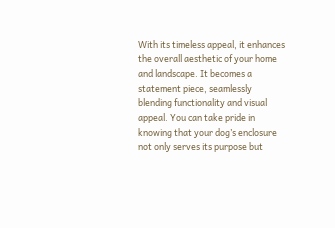With its timeless appeal, it enhances the overall aesthetic of your home and landscape. It becomes a statement piece, seamlessly blending functionality and visual appeal. You can take pride in knowing that your dog’s enclosure not only serves its purpose but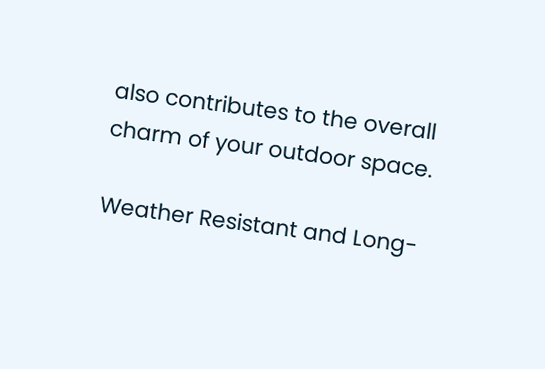also contributes to the overall charm of your outdoor space.

Weather Resistant and Long-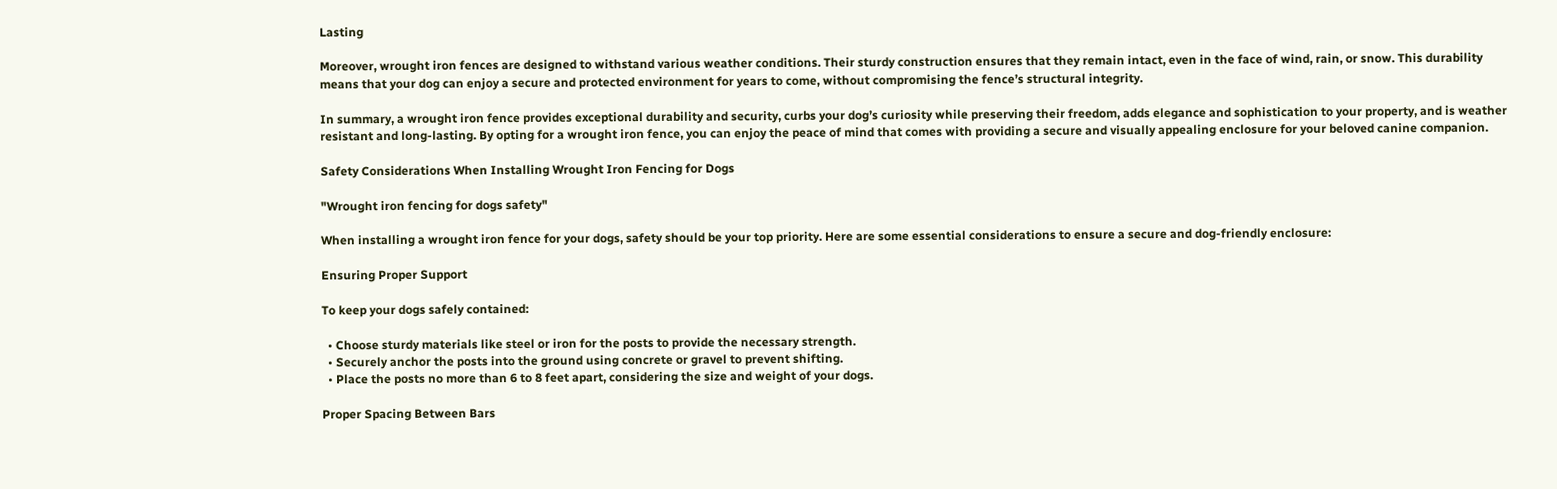Lasting

Moreover, wrought iron fences are designed to withstand various weather conditions. Their sturdy construction ensures that they remain intact, even in the face of wind, rain, or snow. This durability means that your dog can enjoy a secure and protected environment for years to come, without compromising the fence’s structural integrity.

In summary, a wrought iron fence provides exceptional durability and security, curbs your dog’s curiosity while preserving their freedom, adds elegance and sophistication to your property, and is weather resistant and long-lasting. By opting for a wrought iron fence, you can enjoy the peace of mind that comes with providing a secure and visually appealing enclosure for your beloved canine companion.

Safety Considerations When Installing Wrought Iron Fencing for Dogs

"Wrought iron fencing for dogs safety"

When installing a wrought iron fence for your dogs, safety should be your top priority. Here are some essential considerations to ensure a secure and dog-friendly enclosure:

Ensuring Proper Support

To keep your dogs safely contained:

  • Choose sturdy materials like steel or iron for the posts to provide the necessary strength.
  • Securely anchor the posts into the ground using concrete or gravel to prevent shifting.
  • Place the posts no more than 6 to 8 feet apart, considering the size and weight of your dogs.

Proper Spacing Between Bars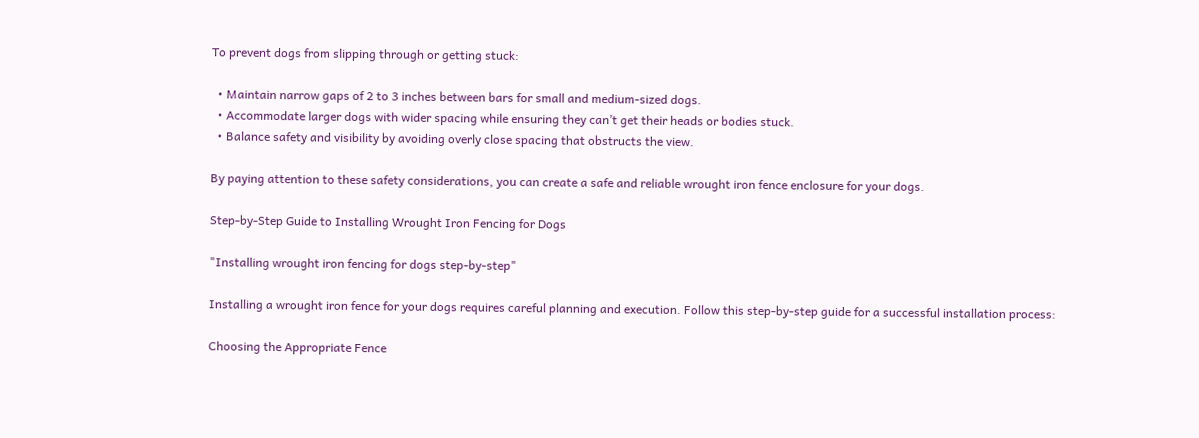To prevent dogs from slipping through or getting stuck:

  • Maintain narrow gaps of 2 to 3 inches between bars for small and medium-sized dogs.
  • Accommodate larger dogs with wider spacing while ensuring they can’t get their heads or bodies stuck.
  • Balance safety and visibility by avoiding overly close spacing that obstructs the view.

By paying attention to these safety considerations, you can create a safe and reliable wrought iron fence enclosure for your dogs.

Step-by-Step Guide to Installing Wrought Iron Fencing for Dogs

"Installing wrought iron fencing for dogs step-by-step"

Installing a wrought iron fence for your dogs requires careful planning and execution. Follow this step-by-step guide for a successful installation process:

Choosing the Appropriate Fence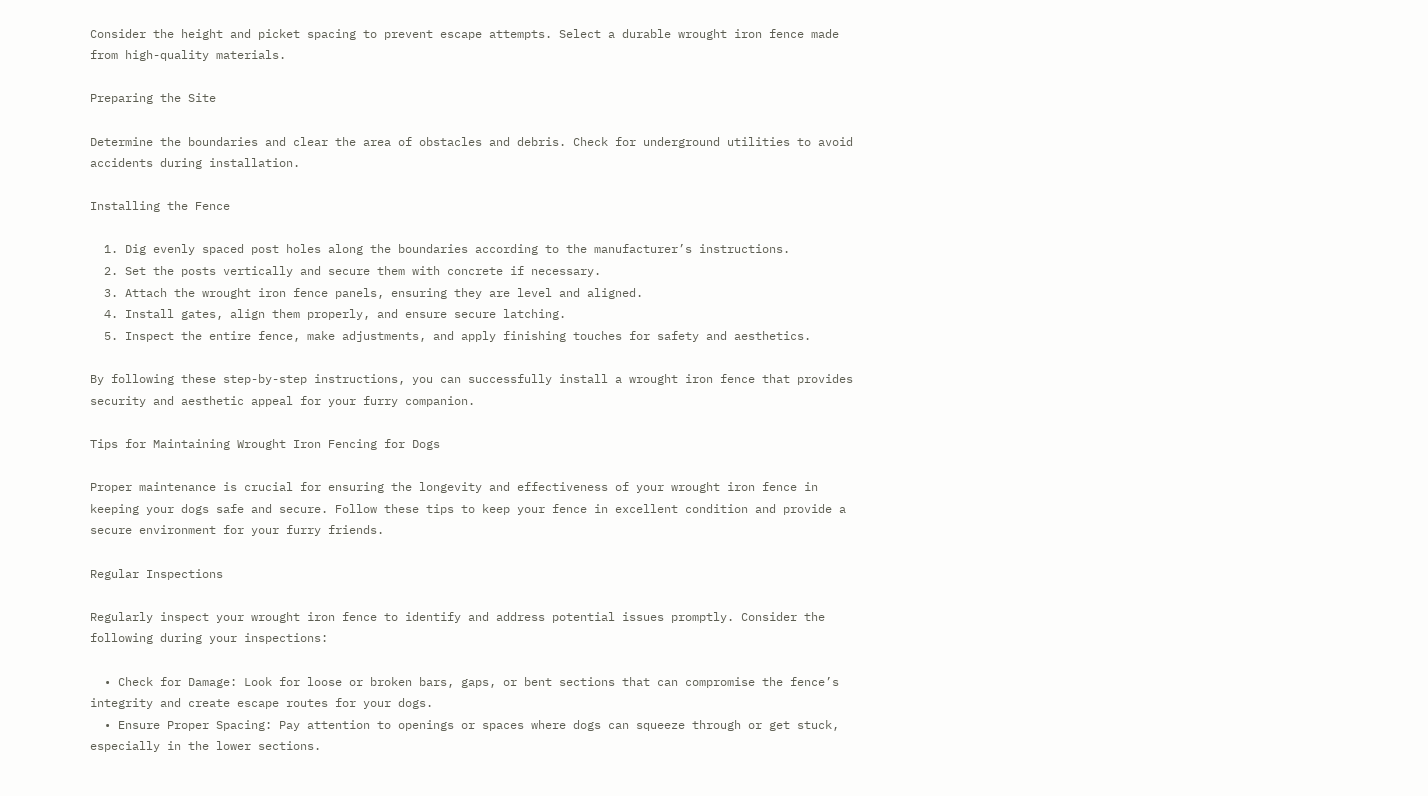Consider the height and picket spacing to prevent escape attempts. Select a durable wrought iron fence made from high-quality materials.

Preparing the Site

Determine the boundaries and clear the area of obstacles and debris. Check for underground utilities to avoid accidents during installation.

Installing the Fence

  1. Dig evenly spaced post holes along the boundaries according to the manufacturer’s instructions.
  2. Set the posts vertically and secure them with concrete if necessary.
  3. Attach the wrought iron fence panels, ensuring they are level and aligned.
  4. Install gates, align them properly, and ensure secure latching.
  5. Inspect the entire fence, make adjustments, and apply finishing touches for safety and aesthetics.

By following these step-by-step instructions, you can successfully install a wrought iron fence that provides security and aesthetic appeal for your furry companion.

Tips for Maintaining Wrought Iron Fencing for Dogs

Proper maintenance is crucial for ensuring the longevity and effectiveness of your wrought iron fence in keeping your dogs safe and secure. Follow these tips to keep your fence in excellent condition and provide a secure environment for your furry friends.

Regular Inspections

Regularly inspect your wrought iron fence to identify and address potential issues promptly. Consider the following during your inspections:

  • Check for Damage: Look for loose or broken bars, gaps, or bent sections that can compromise the fence’s integrity and create escape routes for your dogs.
  • Ensure Proper Spacing: Pay attention to openings or spaces where dogs can squeeze through or get stuck, especially in the lower sections.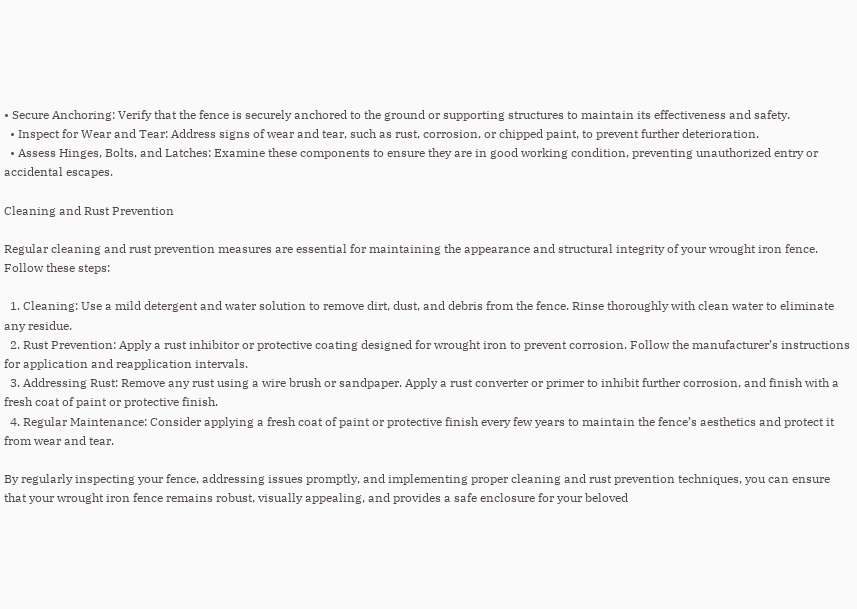• Secure Anchoring: Verify that the fence is securely anchored to the ground or supporting structures to maintain its effectiveness and safety.
  • Inspect for Wear and Tear: Address signs of wear and tear, such as rust, corrosion, or chipped paint, to prevent further deterioration.
  • Assess Hinges, Bolts, and Latches: Examine these components to ensure they are in good working condition, preventing unauthorized entry or accidental escapes.

Cleaning and Rust Prevention

Regular cleaning and rust prevention measures are essential for maintaining the appearance and structural integrity of your wrought iron fence. Follow these steps:

  1. Cleaning: Use a mild detergent and water solution to remove dirt, dust, and debris from the fence. Rinse thoroughly with clean water to eliminate any residue.
  2. Rust Prevention: Apply a rust inhibitor or protective coating designed for wrought iron to prevent corrosion. Follow the manufacturer’s instructions for application and reapplication intervals.
  3. Addressing Rust: Remove any rust using a wire brush or sandpaper. Apply a rust converter or primer to inhibit further corrosion, and finish with a fresh coat of paint or protective finish.
  4. Regular Maintenance: Consider applying a fresh coat of paint or protective finish every few years to maintain the fence’s aesthetics and protect it from wear and tear.

By regularly inspecting your fence, addressing issues promptly, and implementing proper cleaning and rust prevention techniques, you can ensure that your wrought iron fence remains robust, visually appealing, and provides a safe enclosure for your beloved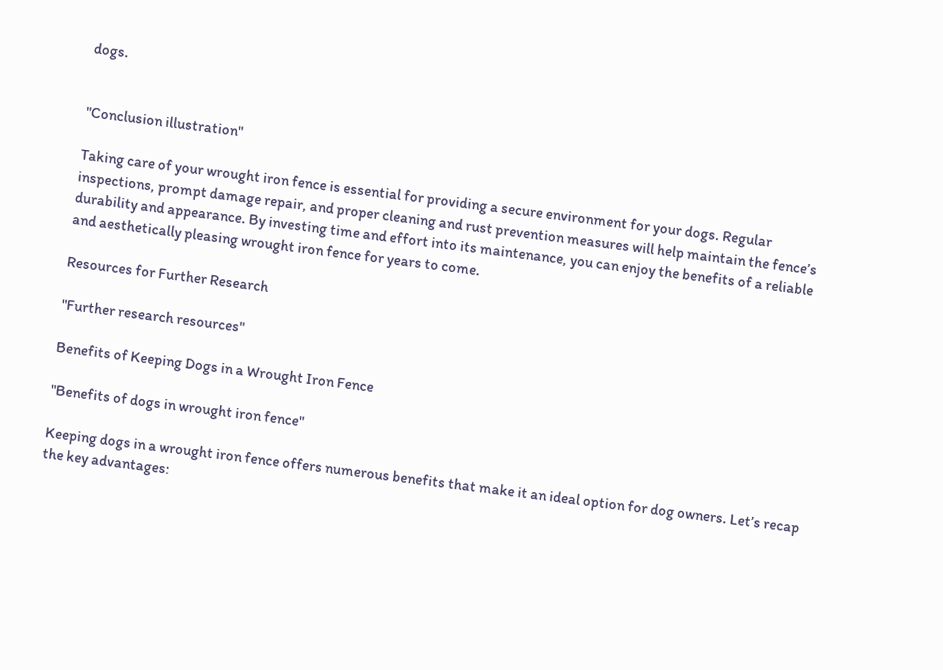dogs.


"Conclusion illustration"

Taking care of your wrought iron fence is essential for providing a secure environment for your dogs. Regular inspections, prompt damage repair, and proper cleaning and rust prevention measures will help maintain the fence’s durability and appearance. By investing time and effort into its maintenance, you can enjoy the benefits of a reliable and aesthetically pleasing wrought iron fence for years to come.

Resources for Further Research

"Further research resources"

Benefits of Keeping Dogs in a Wrought Iron Fence

"Benefits of dogs in wrought iron fence"

Keeping dogs in a wrought iron fence offers numerous benefits that make it an ideal option for dog owners. Let’s recap the key advantages: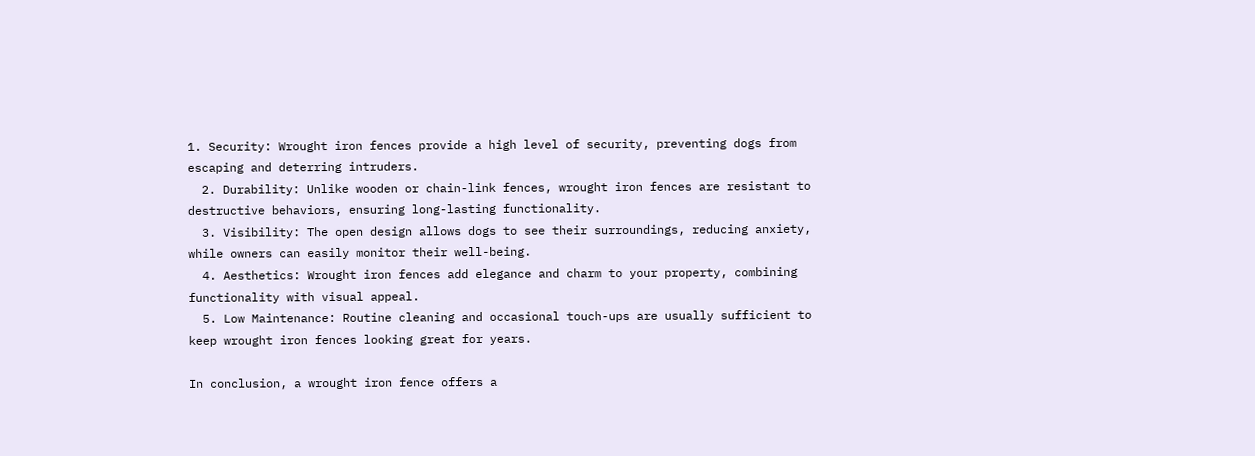1. Security: Wrought iron fences provide a high level of security, preventing dogs from escaping and deterring intruders.
  2. Durability: Unlike wooden or chain-link fences, wrought iron fences are resistant to destructive behaviors, ensuring long-lasting functionality.
  3. Visibility: The open design allows dogs to see their surroundings, reducing anxiety, while owners can easily monitor their well-being.
  4. Aesthetics: Wrought iron fences add elegance and charm to your property, combining functionality with visual appeal.
  5. Low Maintenance: Routine cleaning and occasional touch-ups are usually sufficient to keep wrought iron fences looking great for years.

In conclusion, a wrought iron fence offers a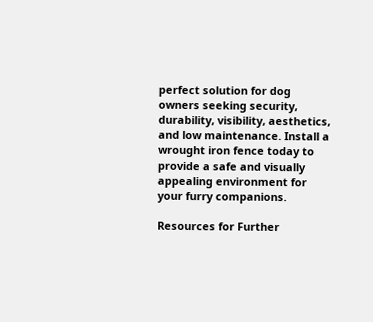perfect solution for dog owners seeking security, durability, visibility, aesthetics, and low maintenance. Install a wrought iron fence today to provide a safe and visually appealing environment for your furry companions.

Resources for Further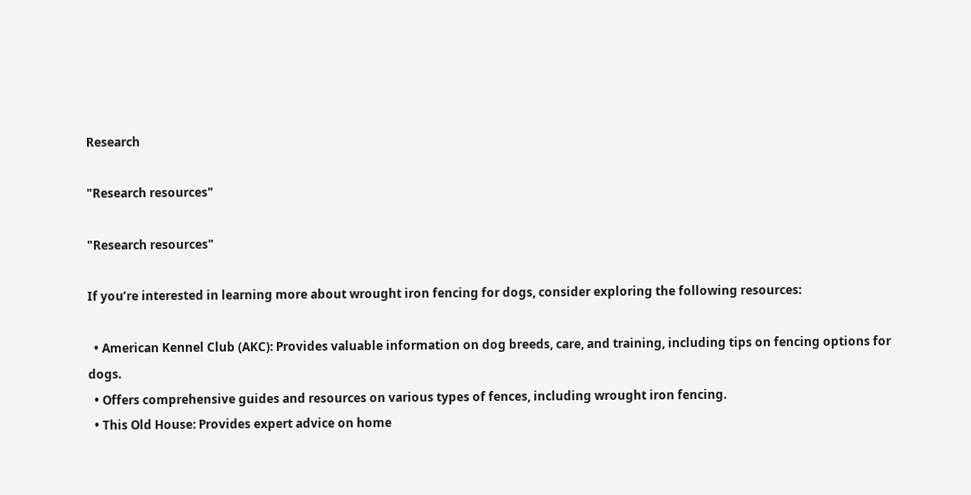Research

"Research resources"

"Research resources"

If you’re interested in learning more about wrought iron fencing for dogs, consider exploring the following resources:

  • American Kennel Club (AKC): Provides valuable information on dog breeds, care, and training, including tips on fencing options for dogs.
  • Offers comprehensive guides and resources on various types of fences, including wrought iron fencing.
  • This Old House: Provides expert advice on home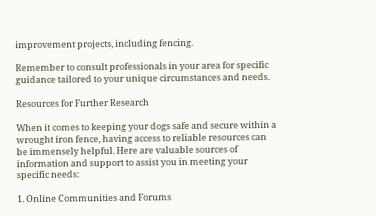improvement projects, including fencing.

Remember to consult professionals in your area for specific guidance tailored to your unique circumstances and needs.

Resources for Further Research

When it comes to keeping your dogs safe and secure within a wrought iron fence, having access to reliable resources can be immensely helpful. Here are valuable sources of information and support to assist you in meeting your specific needs:

1. Online Communities and Forums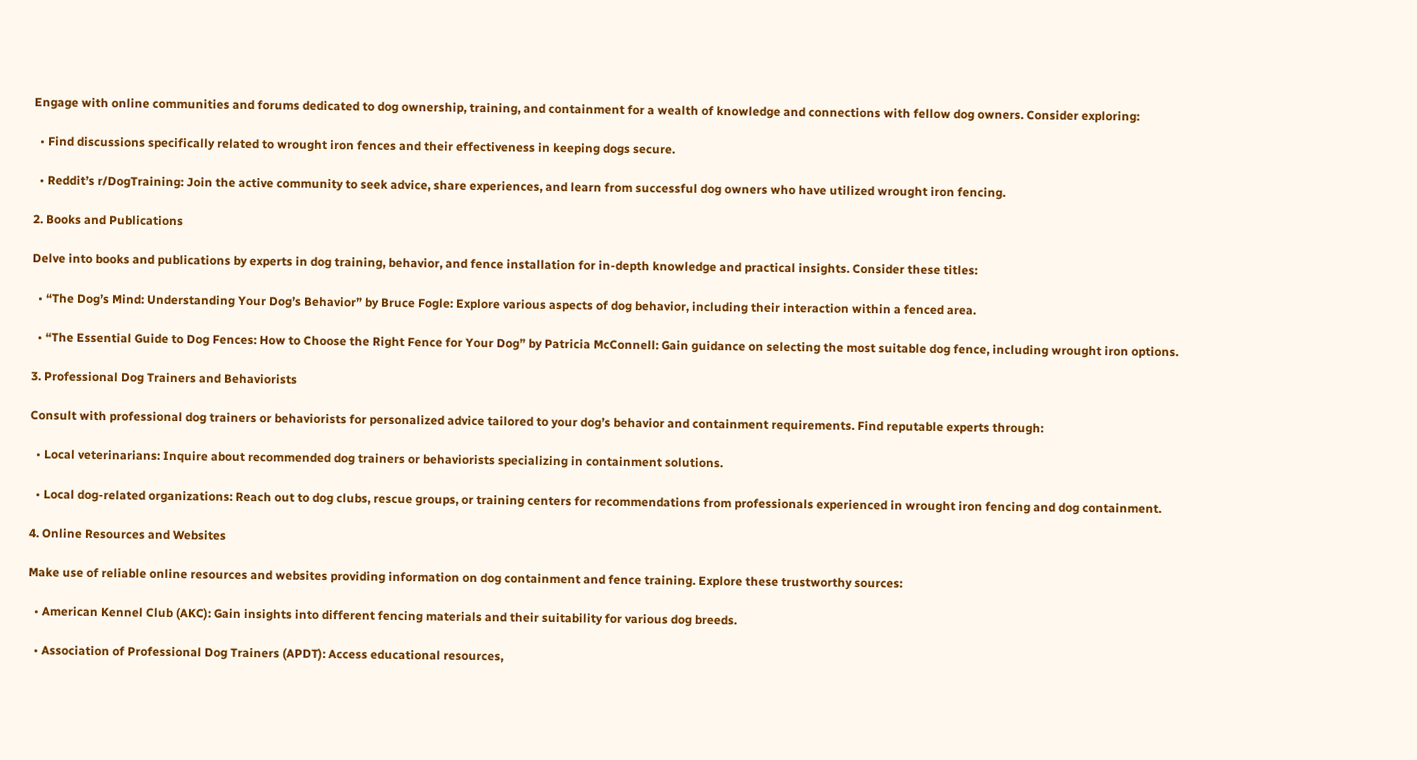Engage with online communities and forums dedicated to dog ownership, training, and containment for a wealth of knowledge and connections with fellow dog owners. Consider exploring:

  • Find discussions specifically related to wrought iron fences and their effectiveness in keeping dogs secure.

  • Reddit’s r/DogTraining: Join the active community to seek advice, share experiences, and learn from successful dog owners who have utilized wrought iron fencing.

2. Books and Publications

Delve into books and publications by experts in dog training, behavior, and fence installation for in-depth knowledge and practical insights. Consider these titles:

  • “The Dog’s Mind: Understanding Your Dog’s Behavior” by Bruce Fogle: Explore various aspects of dog behavior, including their interaction within a fenced area.

  • “The Essential Guide to Dog Fences: How to Choose the Right Fence for Your Dog” by Patricia McConnell: Gain guidance on selecting the most suitable dog fence, including wrought iron options.

3. Professional Dog Trainers and Behaviorists

Consult with professional dog trainers or behaviorists for personalized advice tailored to your dog’s behavior and containment requirements. Find reputable experts through:

  • Local veterinarians: Inquire about recommended dog trainers or behaviorists specializing in containment solutions.

  • Local dog-related organizations: Reach out to dog clubs, rescue groups, or training centers for recommendations from professionals experienced in wrought iron fencing and dog containment.

4. Online Resources and Websites

Make use of reliable online resources and websites providing information on dog containment and fence training. Explore these trustworthy sources:

  • American Kennel Club (AKC): Gain insights into different fencing materials and their suitability for various dog breeds.

  • Association of Professional Dog Trainers (APDT): Access educational resources,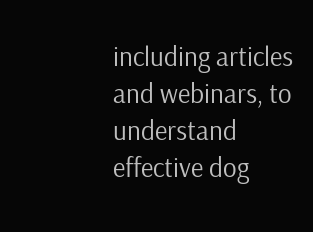including articles and webinars, to understand effective dog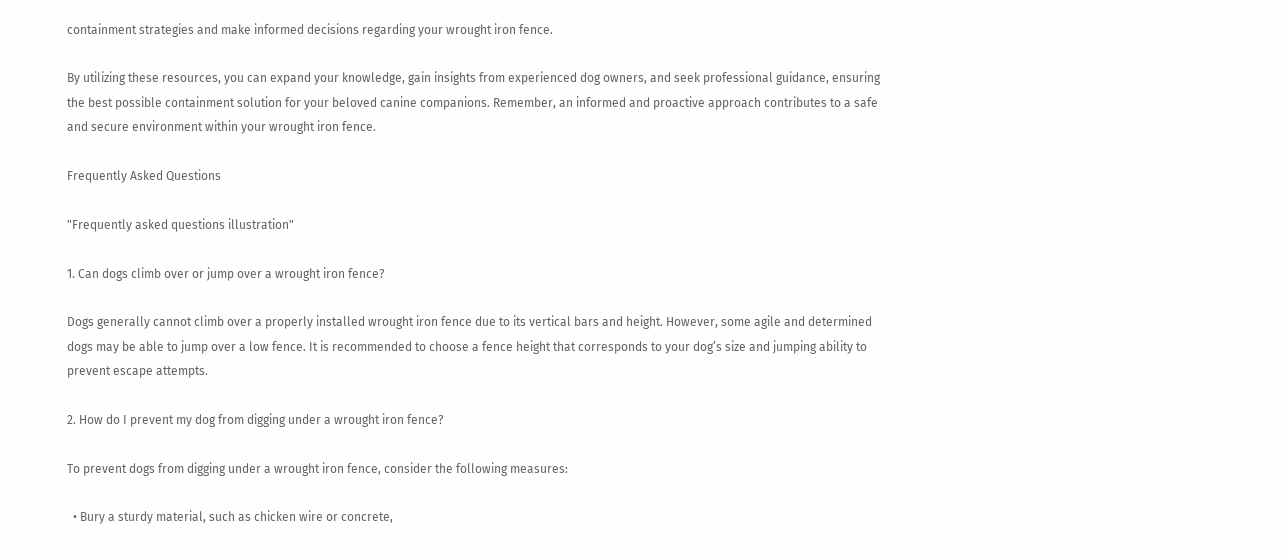containment strategies and make informed decisions regarding your wrought iron fence.

By utilizing these resources, you can expand your knowledge, gain insights from experienced dog owners, and seek professional guidance, ensuring the best possible containment solution for your beloved canine companions. Remember, an informed and proactive approach contributes to a safe and secure environment within your wrought iron fence.

Frequently Asked Questions

"Frequently asked questions illustration"

1. Can dogs climb over or jump over a wrought iron fence?

Dogs generally cannot climb over a properly installed wrought iron fence due to its vertical bars and height. However, some agile and determined dogs may be able to jump over a low fence. It is recommended to choose a fence height that corresponds to your dog’s size and jumping ability to prevent escape attempts.

2. How do I prevent my dog from digging under a wrought iron fence?

To prevent dogs from digging under a wrought iron fence, consider the following measures:

  • Bury a sturdy material, such as chicken wire or concrete,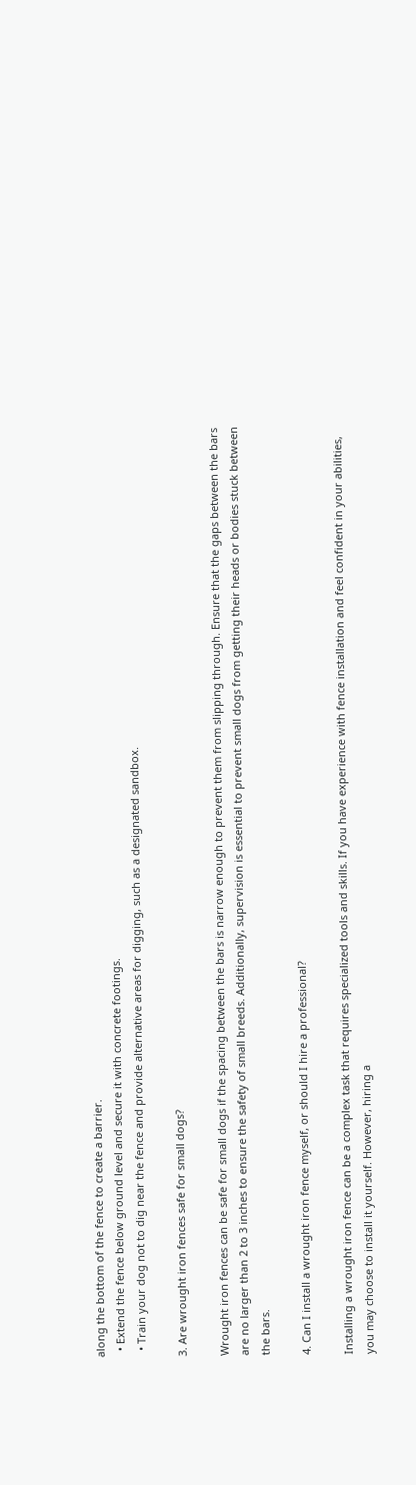along the bottom of the fence to create a barrier.
  • Extend the fence below ground level and secure it with concrete footings.
  • Train your dog not to dig near the fence and provide alternative areas for digging, such as a designated sandbox.

3. Are wrought iron fences safe for small dogs?

Wrought iron fences can be safe for small dogs if the spacing between the bars is narrow enough to prevent them from slipping through. Ensure that the gaps between the bars are no larger than 2 to 3 inches to ensure the safety of small breeds. Additionally, supervision is essential to prevent small dogs from getting their heads or bodies stuck between the bars.

4. Can I install a wrought iron fence myself, or should I hire a professional?

Installing a wrought iron fence can be a complex task that requires specialized tools and skills. If you have experience with fence installation and feel confident in your abilities, you may choose to install it yourself. However, hiring a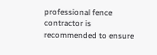professional fence contractor is recommended to ensure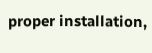proper installation,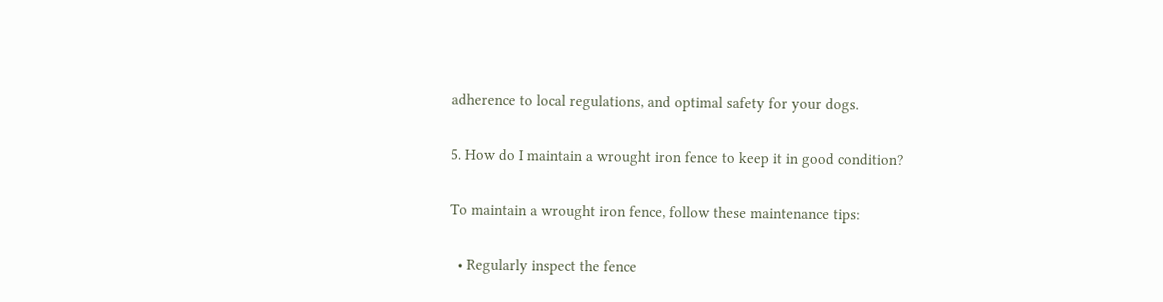adherence to local regulations, and optimal safety for your dogs.

5. How do I maintain a wrought iron fence to keep it in good condition?

To maintain a wrought iron fence, follow these maintenance tips:

  • Regularly inspect the fence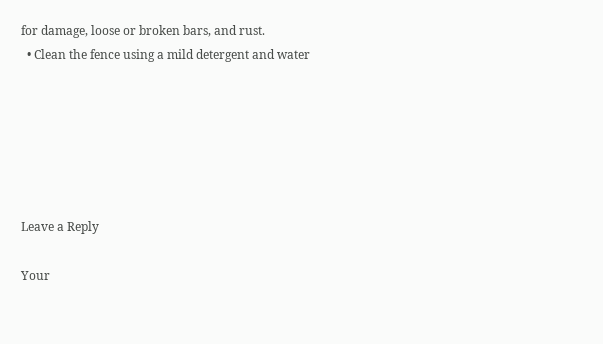for damage, loose or broken bars, and rust.
  • Clean the fence using a mild detergent and water






Leave a Reply

Your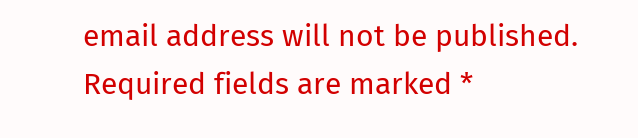email address will not be published. Required fields are marked *